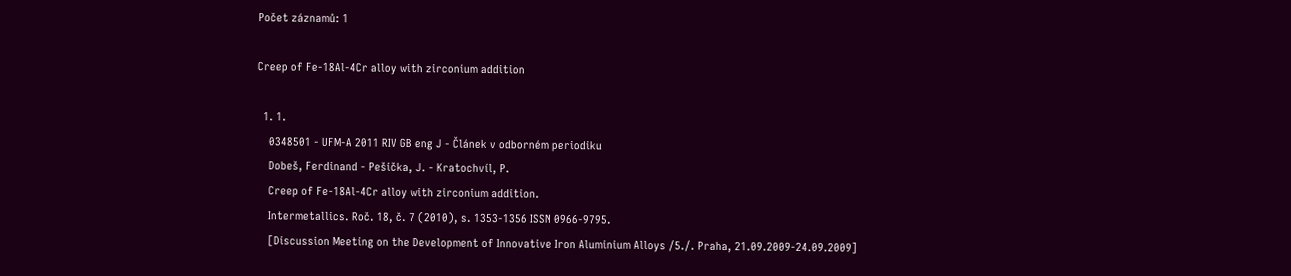Počet záznamů: 1

Creep of Fe-18Al-4Cr alloy with zirconium addition

  1. 1.
    0348501 - UFM-A 2011 RIV GB eng J - Článek v odborném periodiku
    Dobeš, Ferdinand - Pešička, J. - Kratochvíl, P.
    Creep of Fe-18Al-4Cr alloy with zirconium addition.
    Intermetallics. Roč. 18, č. 7 (2010), s. 1353-1356 ISSN 0966-9795.
    [Discussion Meeting on the Development of Innovative Iron Aluminium Alloys /5./. Praha, 21.09.2009-24.09.2009]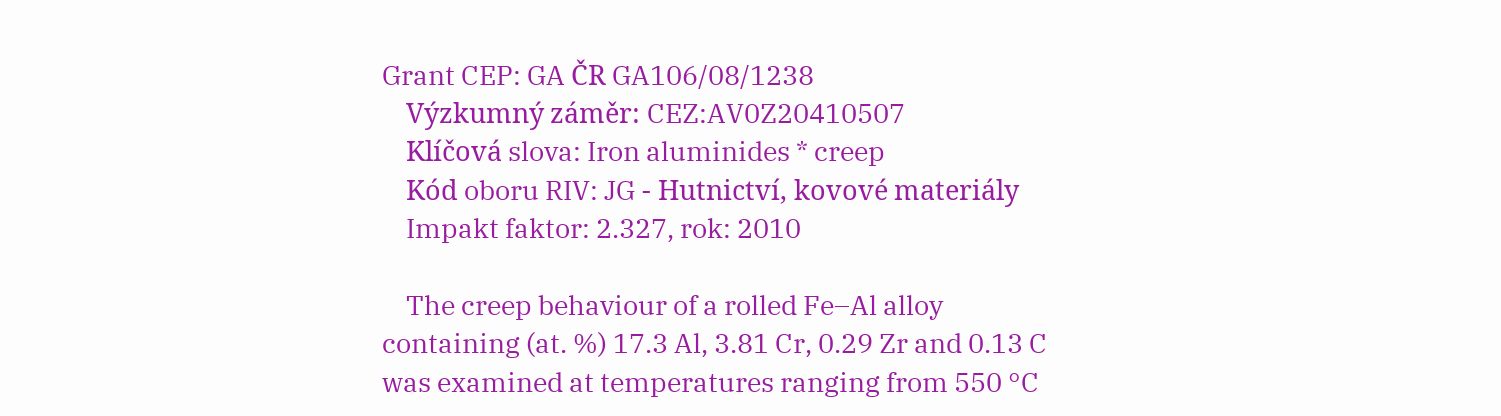Grant CEP: GA ČR GA106/08/1238
    Výzkumný záměr: CEZ:AV0Z20410507
    Klíčová slova: Iron aluminides * creep
    Kód oboru RIV: JG - Hutnictví, kovové materiály
    Impakt faktor: 2.327, rok: 2010

    The creep behaviour of a rolled Fe–Al alloy containing (at. %) 17.3 Al, 3.81 Cr, 0.29 Zr and 0.13 C was examined at temperatures ranging from 550 °C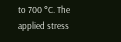to 700 °C. The applied stress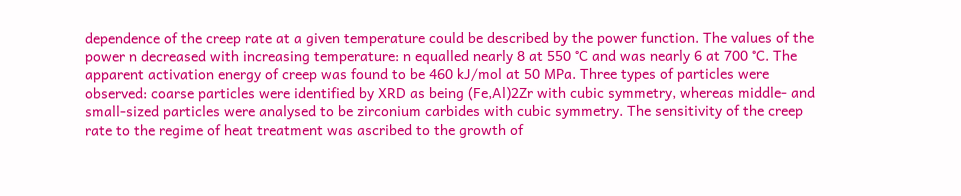dependence of the creep rate at a given temperature could be described by the power function. The values of the power n decreased with increasing temperature: n equalled nearly 8 at 550 °C and was nearly 6 at 700 °C. The apparent activation energy of creep was found to be 460 kJ/mol at 50 MPa. Three types of particles were observed: coarse particles were identified by XRD as being (Fe,Al)2Zr with cubic symmetry, whereas middle- and small-sized particles were analysed to be zirconium carbides with cubic symmetry. The sensitivity of the creep rate to the regime of heat treatment was ascribed to the growth of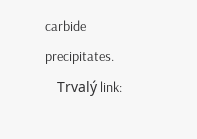carbide precipitates.
    Trvalý link: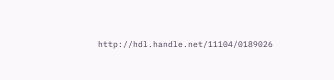http://hdl.handle.net/11104/0189026